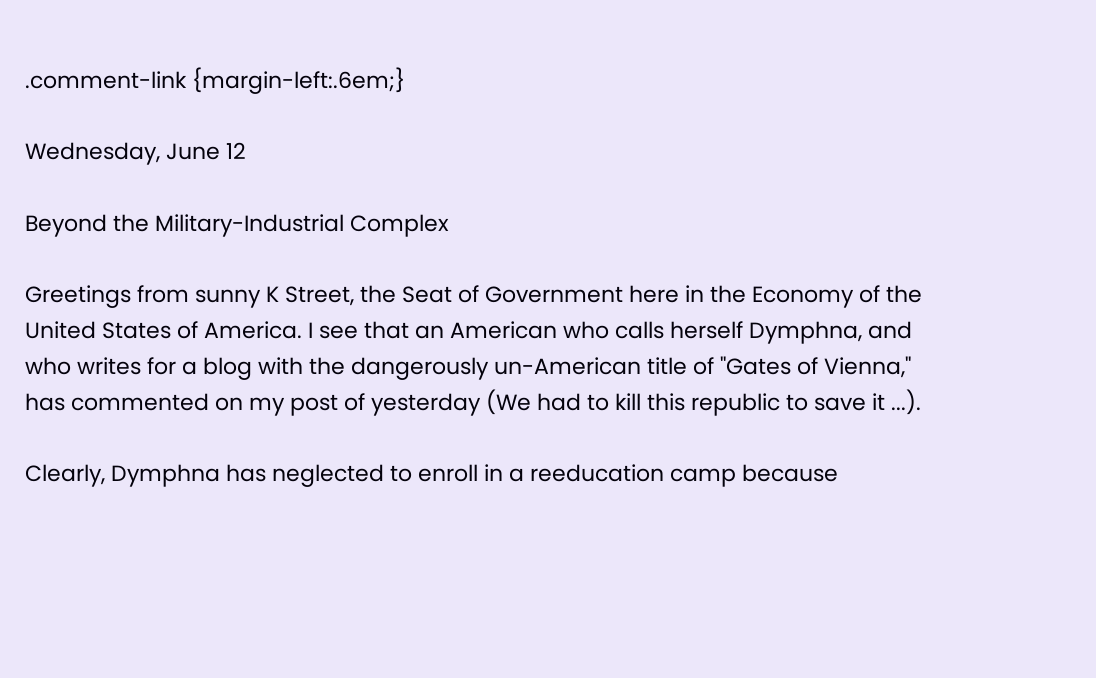.comment-link {margin-left:.6em;}

Wednesday, June 12

Beyond the Military-Industrial Complex

Greetings from sunny K Street, the Seat of Government here in the Economy of the United States of America. I see that an American who calls herself Dymphna, and who writes for a blog with the dangerously un-American title of "Gates of Vienna," has commented on my post of yesterday (We had to kill this republic to save it ...).

Clearly, Dymphna has neglected to enroll in a reeducation camp because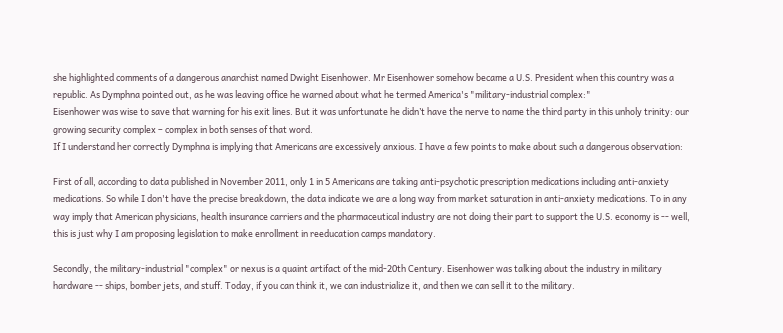she highlighted comments of a dangerous anarchist named Dwight Eisenhower. Mr Eisenhower somehow became a U.S. President when this country was a republic. As Dymphna pointed out, as he was leaving office he warned about what he termed America's "military-industrial complex:"
Eisenhower was wise to save that warning for his exit lines. But it was unfortunate he didn’t have the nerve to name the third party in this unholy trinity: our growing security complex – complex in both senses of that word.
If I understand her correctly Dymphna is implying that Americans are excessively anxious. I have a few points to make about such a dangerous observation:

First of all, according to data published in November 2011, only 1 in 5 Americans are taking anti-psychotic prescription medications including anti-anxiety medications. So while I don't have the precise breakdown, the data indicate we are a long way from market saturation in anti-anxiety medications. To in any way imply that American physicians, health insurance carriers and the pharmaceutical industry are not doing their part to support the U.S. economy is -- well, this is just why I am proposing legislation to make enrollment in reeducation camps mandatory.

Secondly, the military-industrial "complex" or nexus is a quaint artifact of the mid-20th Century. Eisenhower was talking about the industry in military hardware -- ships, bomber jets, and stuff. Today, if you can think it, we can industrialize it, and then we can sell it to the military.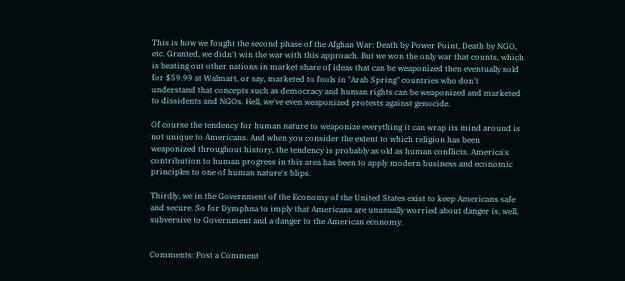This is how we fought the second phase of the Afghan War: Death by Power Point, Death by NGO, etc. Granted, we didn't win the war with this approach. But we won the only war that counts, which is beating out other nations in market share of ideas that can be weaponized then eventually sold for $59.99 at Walmart, or say, marketed to fools in "Arab Spring" countries who don't understand that concepts such as democracy and human rights can be weaponized and marketed to dissidents and NGOs. Hell, we've even weaponized protests against genocide.

Of course the tendency for human nature to weaponize everything it can wrap its mind around is not unique to Americans. And when you consider the extent to which religion has been weaponized throughout history, the tendency is probably as old as human conflicts. America's contribution to human progress in this area has been to apply modern business and economic principles to one of human nature's blips.

Thirdly, we in the Government of the Economy of the United States exist to keep Americans safe and secure. So for Dymphna to imply that Americans are unusually worried about danger is, well, subversive to Government and a danger to the American economy.


Comments: Post a Comment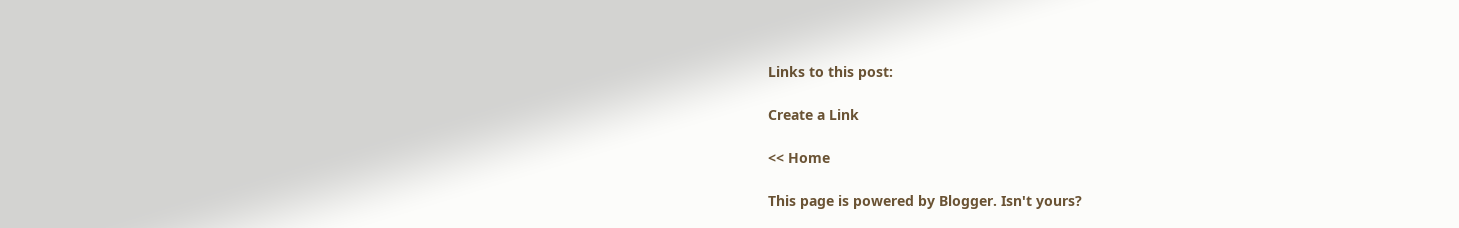Links to this post:

Create a Link

<< Home

This page is powered by Blogger. Isn't yours?